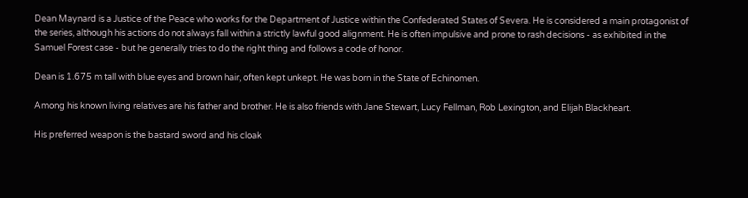Dean Maynard is a Justice of the Peace who works for the Department of Justice within the Confederated States of Severa. He is considered a main protagonist of the series, although his actions do not always fall within a strictly lawful good alignment. He is often impulsive and prone to rash decisions - as exhibited in the Samuel Forest case - but he generally tries to do the right thing and follows a code of honor.

Dean is 1.675 m tall with blue eyes and brown hair, often kept unkept. He was born in the State of Echinomen.

Among his known living relatives are his father and brother. He is also friends with Jane Stewart, Lucy Fellman, Rob Lexington, and Elijah Blackheart.

His preferred weapon is the bastard sword and his cloak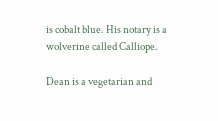is cobalt blue. His notary is a wolverine called Calliope.

Dean is a vegetarian and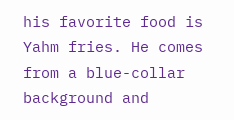his favorite food is Yahm fries. He comes from a blue-collar background and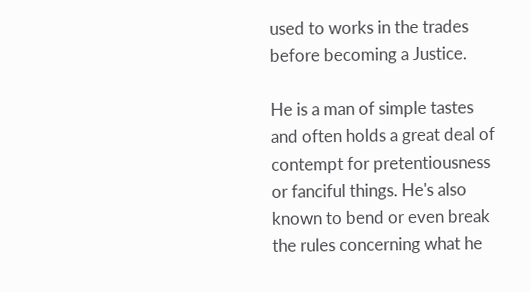used to works in the trades before becoming a Justice.

He is a man of simple tastes and often holds a great deal of contempt for pretentiousness or fanciful things. He's also known to bend or even break the rules concerning what he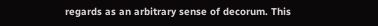regards as an arbitrary sense of decorum. This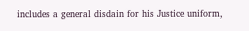includes a general disdain for his Justice uniform,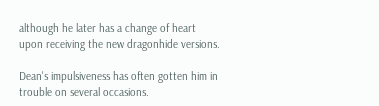although he later has a change of heart upon receiving the new dragonhide versions.

Dean's impulsiveness has often gotten him in trouble on several occasions.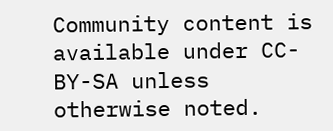Community content is available under CC-BY-SA unless otherwise noted.